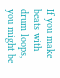If you make beats with drum loops, you might be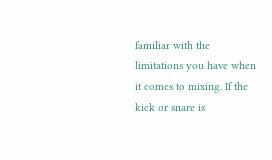familiar with the limitations you have when it comes to mixing. If the kick or snare is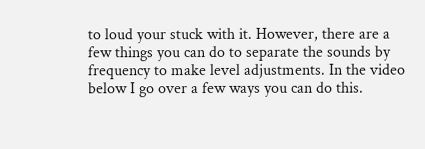to loud your stuck with it. However, there are a few things you can do to separate the sounds by frequency to make level adjustments. In the video below I go over a few ways you can do this.